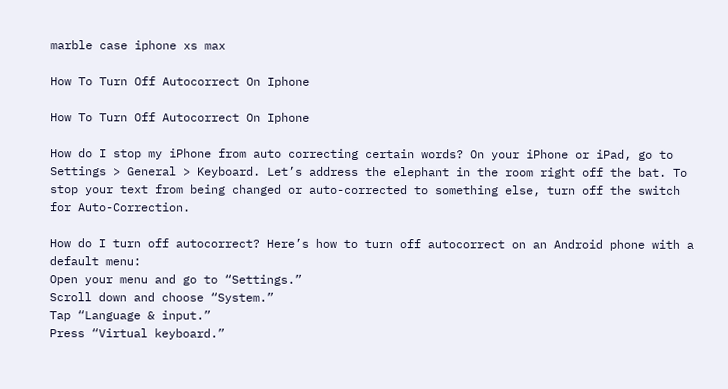marble case iphone xs max

How To Turn Off Autocorrect On Iphone

How To Turn Off Autocorrect On Iphone

How do I stop my iPhone from auto correcting certain words? On your iPhone or iPad, go to Settings > General > Keyboard. Let’s address the elephant in the room right off the bat. To stop your text from being changed or auto-corrected to something else, turn off the switch for Auto-Correction.

How do I turn off autocorrect? Here’s how to turn off autocorrect on an Android phone with a default menu:
Open your menu and go to “Settings.”
Scroll down and choose “System.”
Tap “Language & input.”
Press “Virtual keyboard.”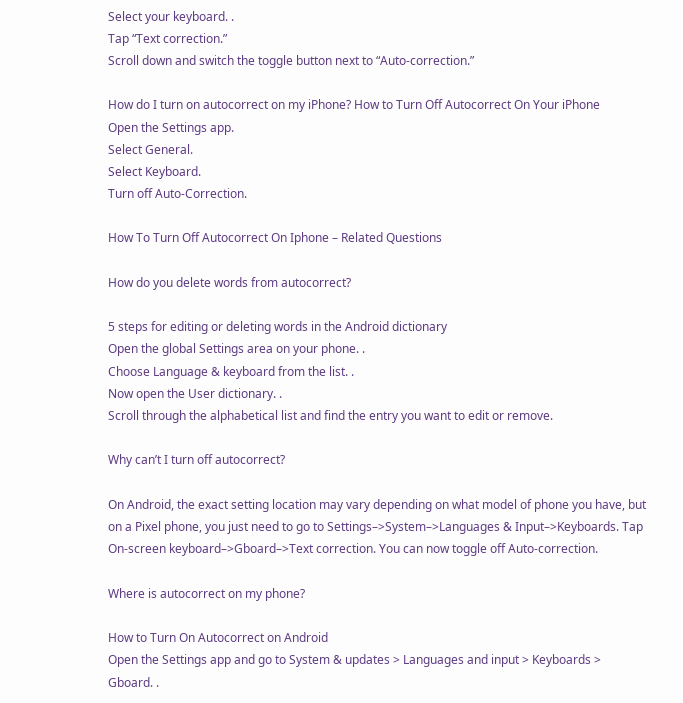Select your keyboard. .
Tap “Text correction.”
Scroll down and switch the toggle button next to “Auto-correction.”

How do I turn on autocorrect on my iPhone? How to Turn Off Autocorrect On Your iPhone
Open the Settings app.
Select General.
Select Keyboard.
Turn off Auto-Correction.

How To Turn Off Autocorrect On Iphone – Related Questions

How do you delete words from autocorrect?

5 steps for editing or deleting words in the Android dictionary
Open the global Settings area on your phone. .
Choose Language & keyboard from the list. .
Now open the User dictionary. .
Scroll through the alphabetical list and find the entry you want to edit or remove.

Why can’t I turn off autocorrect?

On Android, the exact setting location may vary depending on what model of phone you have, but on a Pixel phone, you just need to go to Settings–>System–>Languages & Input–>Keyboards. Tap On-screen keyboard–>Gboard–>Text correction. You can now toggle off Auto-correction.

Where is autocorrect on my phone?

How to Turn On Autocorrect on Android
Open the Settings app and go to System & updates > Languages and input > Keyboards > Gboard. .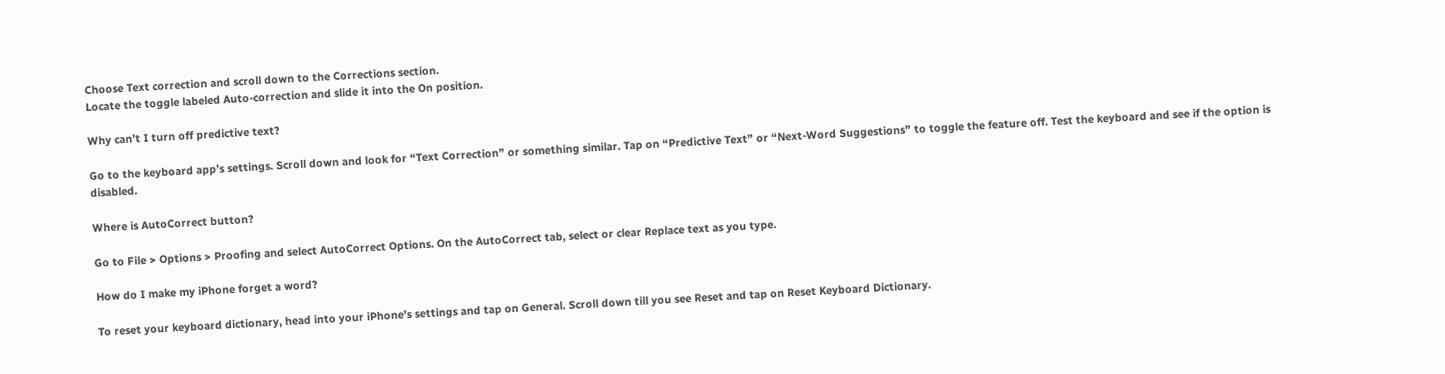Choose Text correction and scroll down to the Corrections section.
Locate the toggle labeled Auto-correction and slide it into the On position.

Why can’t I turn off predictive text?

Go to the keyboard app’s settings. Scroll down and look for “Text Correction” or something similar. Tap on “Predictive Text” or “Next-Word Suggestions” to toggle the feature off. Test the keyboard and see if the option is disabled.

Where is AutoCorrect button?

Go to File > Options > Proofing and select AutoCorrect Options. On the AutoCorrect tab, select or clear Replace text as you type.

How do I make my iPhone forget a word?

To reset your keyboard dictionary, head into your iPhone’s settings and tap on General. Scroll down till you see Reset and tap on Reset Keyboard Dictionary.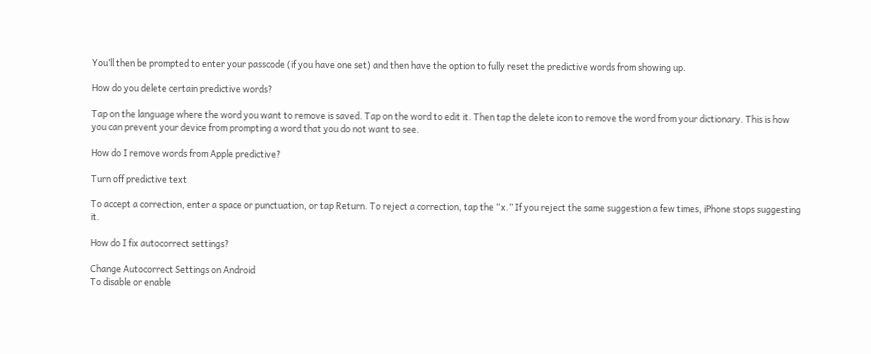You’ll then be prompted to enter your passcode (if you have one set) and then have the option to fully reset the predictive words from showing up.

How do you delete certain predictive words?

Tap on the language where the word you want to remove is saved. Tap on the word to edit it. Then tap the delete icon to remove the word from your dictionary. This is how you can prevent your device from prompting a word that you do not want to see.

How do I remove words from Apple predictive?

Turn off predictive text

To accept a correction, enter a space or punctuation, or tap Return. To reject a correction, tap the “x.” If you reject the same suggestion a few times, iPhone stops suggesting it.

How do I fix autocorrect settings?

Change Autocorrect Settings on Android
To disable or enable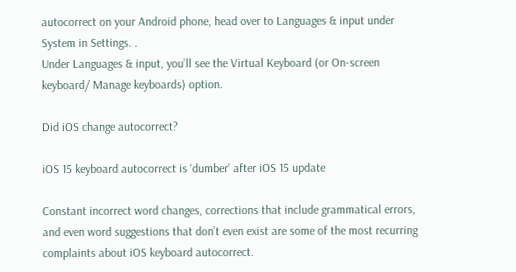autocorrect on your Android phone, head over to Languages & input under System in Settings. .
Under Languages & input, you’ll see the Virtual Keyboard (or On-screen keyboard/ Manage keyboards) option.

Did iOS change autocorrect?

iOS 15 keyboard autocorrect is ‘dumber’ after iOS 15 update

Constant incorrect word changes, corrections that include grammatical errors, and even word suggestions that don’t even exist are some of the most recurring complaints about iOS keyboard autocorrect.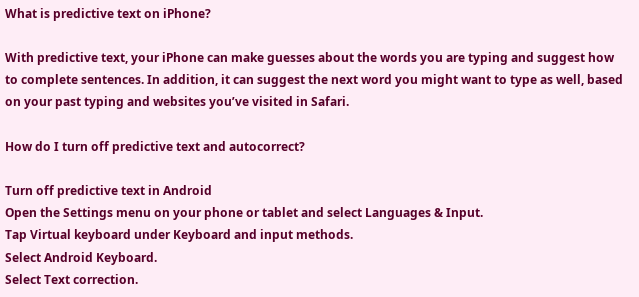What is predictive text on iPhone?

With predictive text, your iPhone can make guesses about the words you are typing and suggest how to complete sentences. In addition, it can suggest the next word you might want to type as well, based on your past typing and websites you’ve visited in Safari.

How do I turn off predictive text and autocorrect?

Turn off predictive text in Android
Open the Settings menu on your phone or tablet and select Languages & Input.
Tap Virtual keyboard under Keyboard and input methods.
Select Android Keyboard.
Select Text correction.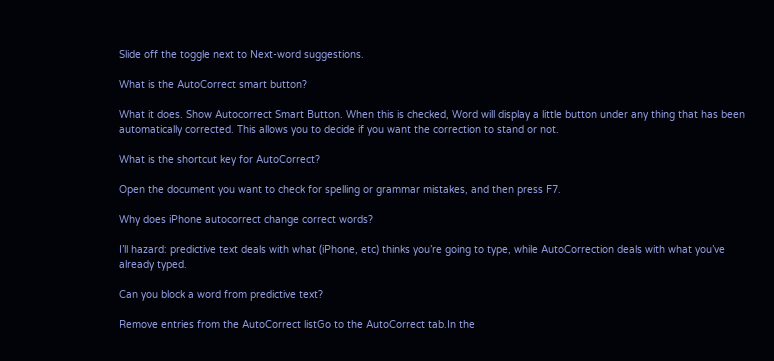Slide off the toggle next to Next-word suggestions.

What is the AutoCorrect smart button?

What it does. Show Autocorrect Smart Button. When this is checked, Word will display a little button under any thing that has been automatically corrected. This allows you to decide if you want the correction to stand or not.

What is the shortcut key for AutoCorrect?

Open the document you want to check for spelling or grammar mistakes, and then press F7.

Why does iPhone autocorrect change correct words?

I’ll hazard: predictive text deals with what (iPhone, etc) thinks you’re going to type, while AutoCorrection deals with what you’ve already typed.

Can you block a word from predictive text?

Remove entries from the AutoCorrect listGo to the AutoCorrect tab.In the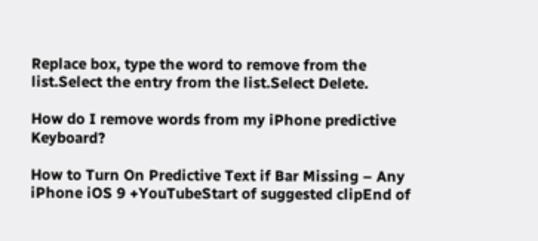Replace box, type the word to remove from the list.Select the entry from the list.Select Delete.

How do I remove words from my iPhone predictive Keyboard?

How to Turn On Predictive Text if Bar Missing – Any iPhone iOS 9 +YouTubeStart of suggested clipEnd of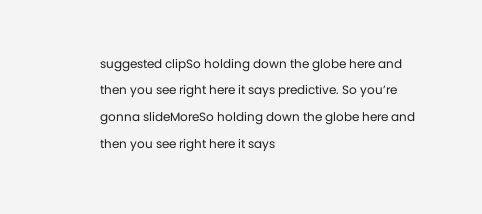suggested clipSo holding down the globe here and then you see right here it says predictive. So you’re gonna slideMoreSo holding down the globe here and then you see right here it says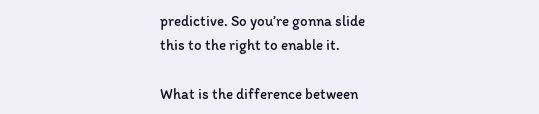predictive. So you’re gonna slide this to the right to enable it.

What is the difference between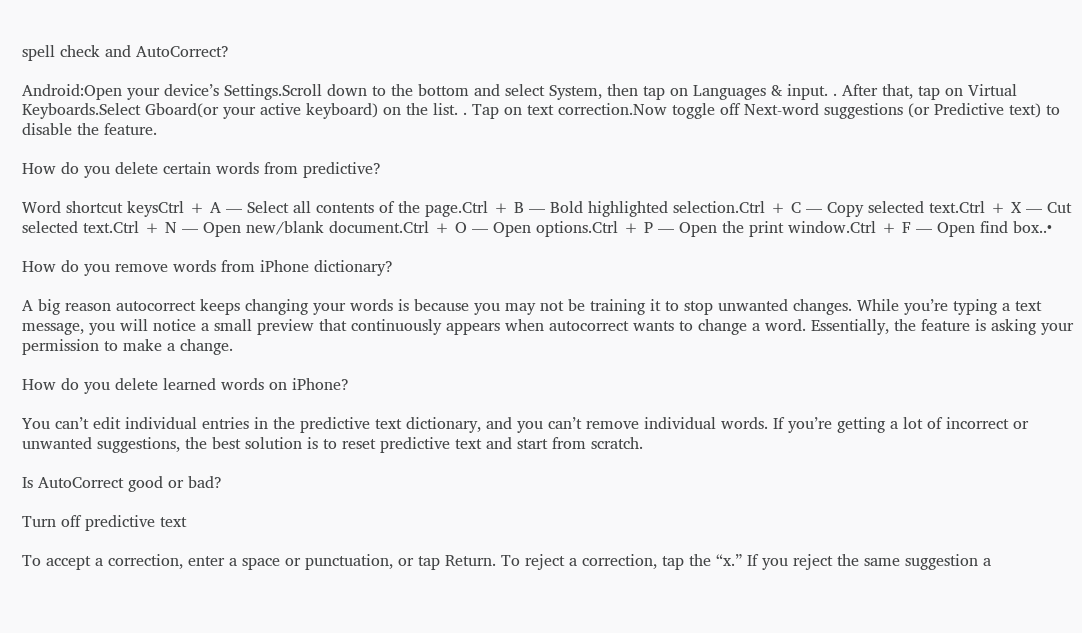spell check and AutoCorrect?

Android:Open your device’s Settings.Scroll down to the bottom and select System, then tap on Languages & input. . After that, tap on Virtual Keyboards.Select Gboard(or your active keyboard) on the list. . Tap on text correction.Now toggle off Next-word suggestions (or Predictive text) to disable the feature.

How do you delete certain words from predictive?

Word shortcut keysCtrl + A — Select all contents of the page.Ctrl + B — Bold highlighted selection.Ctrl + C — Copy selected text.Ctrl + X — Cut selected text.Ctrl + N — Open new/blank document.Ctrl + O — Open options.Ctrl + P — Open the print window.Ctrl + F — Open find box..•

How do you remove words from iPhone dictionary?

A big reason autocorrect keeps changing your words is because you may not be training it to stop unwanted changes. While you’re typing a text message, you will notice a small preview that continuously appears when autocorrect wants to change a word. Essentially, the feature is asking your permission to make a change.

How do you delete learned words on iPhone?

You can’t edit individual entries in the predictive text dictionary, and you can’t remove individual words. If you’re getting a lot of incorrect or unwanted suggestions, the best solution is to reset predictive text and start from scratch.

Is AutoCorrect good or bad?

Turn off predictive text

To accept a correction, enter a space or punctuation, or tap Return. To reject a correction, tap the “x.” If you reject the same suggestion a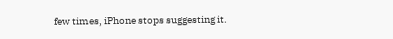few times, iPhone stops suggesting it.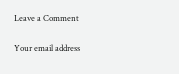Leave a Comment

Your email address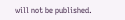will not be published.